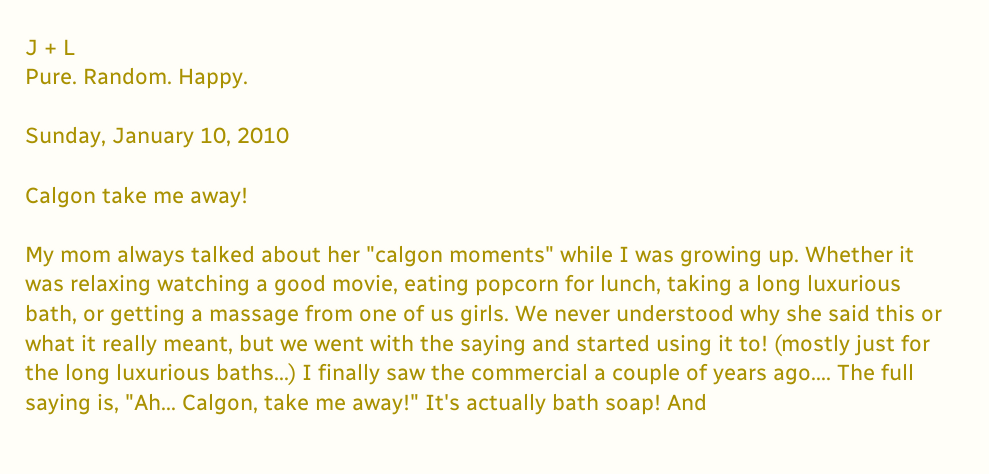J + L
Pure. Random. Happy.

Sunday, January 10, 2010

Calgon take me away!

My mom always talked about her "calgon moments" while I was growing up. Whether it was relaxing watching a good movie, eating popcorn for lunch, taking a long luxurious bath, or getting a massage from one of us girls. We never understood why she said this or what it really meant, but we went with the saying and started using it to! (mostly just for the long luxurious baths...) I finally saw the commercial a couple of years ago.... The full saying is, "Ah... Calgon, take me away!" It's actually bath soap! And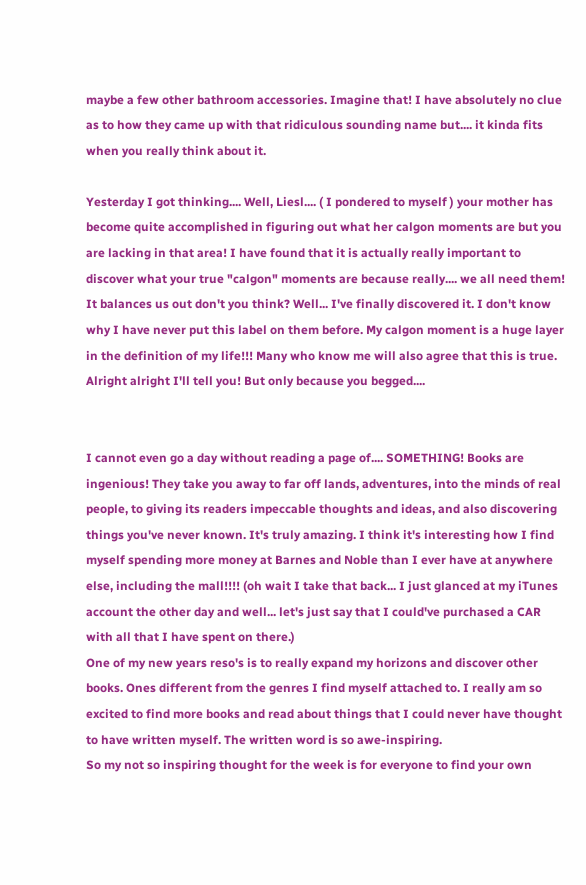maybe a few other bathroom accessories. Imagine that! I have absolutely no clue as to how they came up with that ridiculous sounding name but.... it kinda fits when you really think about it.

Yesterday I got thinking.... Well, Liesl.... ( I pondered to myself ) your mother has become quite accomplished in figuring out what her calgon moments are but you are lacking in that area! I have found that it is actually really important to discover what your true "calgon" moments are because really.... we all need them! It balances us out don't you think? Well... I've finally discovered it. I don't know why I have never put this label on them before. My calgon moment is a huge layer in the definition of my life!!! Many who know me will also agree that this is true. Alright alright I'll tell you! But only because you begged....


I cannot even go a day without reading a page of.... SOMETHING! Books are ingenious! They take you away to far off lands, adventures, into the minds of real people, to giving its readers impeccable thoughts and ideas, and also discovering things you've never known. It's truly amazing. I think it's interesting how I find myself spending more money at Barnes and Noble than I ever have at anywhere else, including the mall!!!! (oh wait I take that back... I just glanced at my iTunes account the other day and well... let's just say that I could've purchased a CAR with all that I have spent on there.)
One of my new years reso's is to really expand my horizons and discover other books. Ones different from the genres I find myself attached to. I really am so excited to find more books and read about things that I could never have thought to have written myself. The written word is so awe-inspiring.
So my not so inspiring thought for the week is for everyone to find your own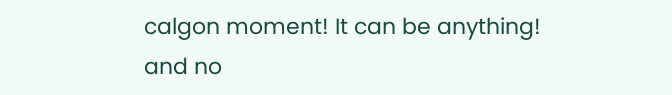calgon moment! It can be anything! and no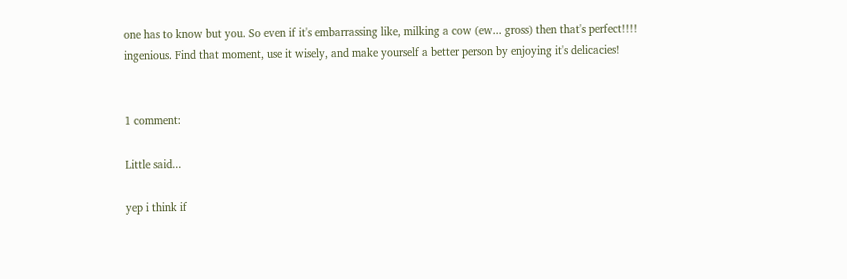one has to know but you. So even if it's embarrassing like, milking a cow (ew... gross) then that's perfect!!!! ingenious. Find that moment, use it wisely, and make yourself a better person by enjoying it's delicacies!


1 comment:

Little said...

yep i think if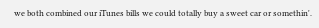we both combined our iTunes bills we could totally buy a sweet car or somethin'.